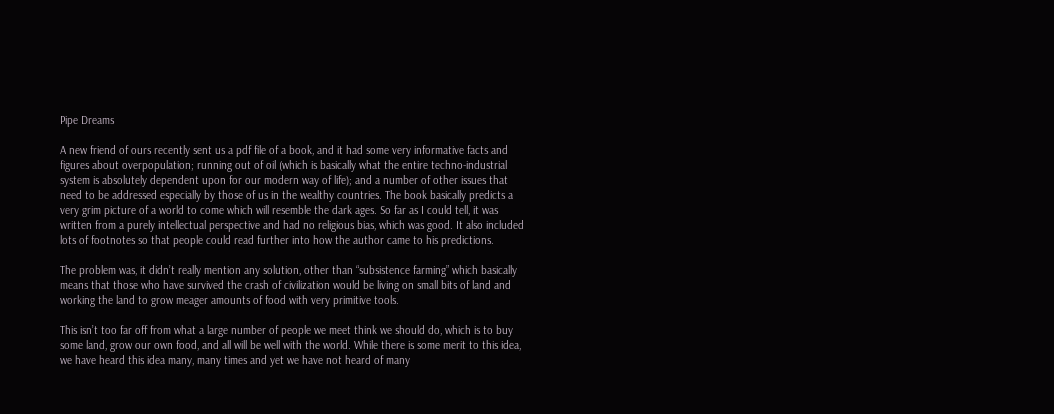Pipe Dreams

A new friend of ours recently sent us a pdf file of a book, and it had some very informative facts and figures about overpopulation; running out of oil (which is basically what the entire techno-industrial system is absolutely dependent upon for our modern way of life); and a number of other issues that need to be addressed especially by those of us in the wealthy countries. The book basically predicts a very grim picture of a world to come which will resemble the dark ages. So far as I could tell, it was written from a purely intellectual perspective and had no religious bias, which was good. It also included lots of footnotes so that people could read further into how the author came to his predictions.

The problem was, it didn’t really mention any solution, other than “subsistence farming” which basically means that those who have survived the crash of civilization would be living on small bits of land and working the land to grow meager amounts of food with very primitive tools.

This isn’t too far off from what a large number of people we meet think we should do, which is to buy some land, grow our own food, and all will be well with the world. While there is some merit to this idea, we have heard this idea many, many times and yet we have not heard of many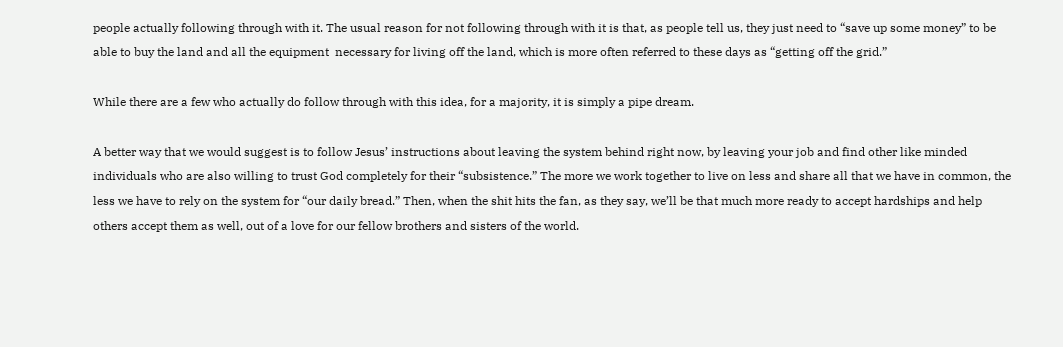people actually following through with it. The usual reason for not following through with it is that, as people tell us, they just need to “save up some money” to be able to buy the land and all the equipment  necessary for living off the land, which is more often referred to these days as “getting off the grid.”

While there are a few who actually do follow through with this idea, for a majority, it is simply a pipe dream.

A better way that we would suggest is to follow Jesus’ instructions about leaving the system behind right now, by leaving your job and find other like minded individuals who are also willing to trust God completely for their “subsistence.” The more we work together to live on less and share all that we have in common, the less we have to rely on the system for “our daily bread.” Then, when the shit hits the fan, as they say, we’ll be that much more ready to accept hardships and help others accept them as well, out of a love for our fellow brothers and sisters of the world.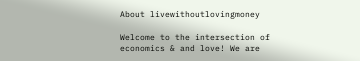About livewithoutlovingmoney

Welcome to the intersection of economics & and love! We are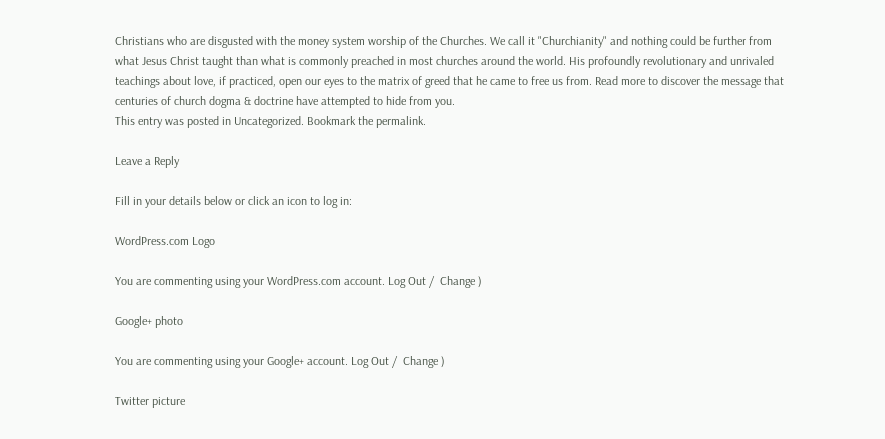Christians who are disgusted with the money system worship of the Churches. We call it "Churchianity" and nothing could be further from what Jesus Christ taught than what is commonly preached in most churches around the world. His profoundly revolutionary and unrivaled teachings about love, if practiced, open our eyes to the matrix of greed that he came to free us from. Read more to discover the message that centuries of church dogma & doctrine have attempted to hide from you.
This entry was posted in Uncategorized. Bookmark the permalink.

Leave a Reply

Fill in your details below or click an icon to log in:

WordPress.com Logo

You are commenting using your WordPress.com account. Log Out /  Change )

Google+ photo

You are commenting using your Google+ account. Log Out /  Change )

Twitter picture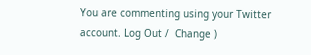You are commenting using your Twitter account. Log Out /  Change )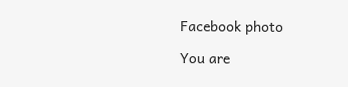Facebook photo

You are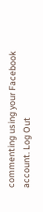commenting using your Facebook account. Log Out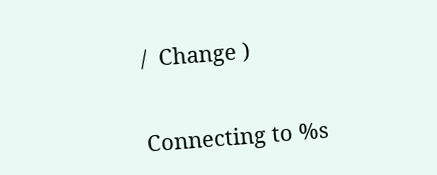/  Change )


Connecting to %s